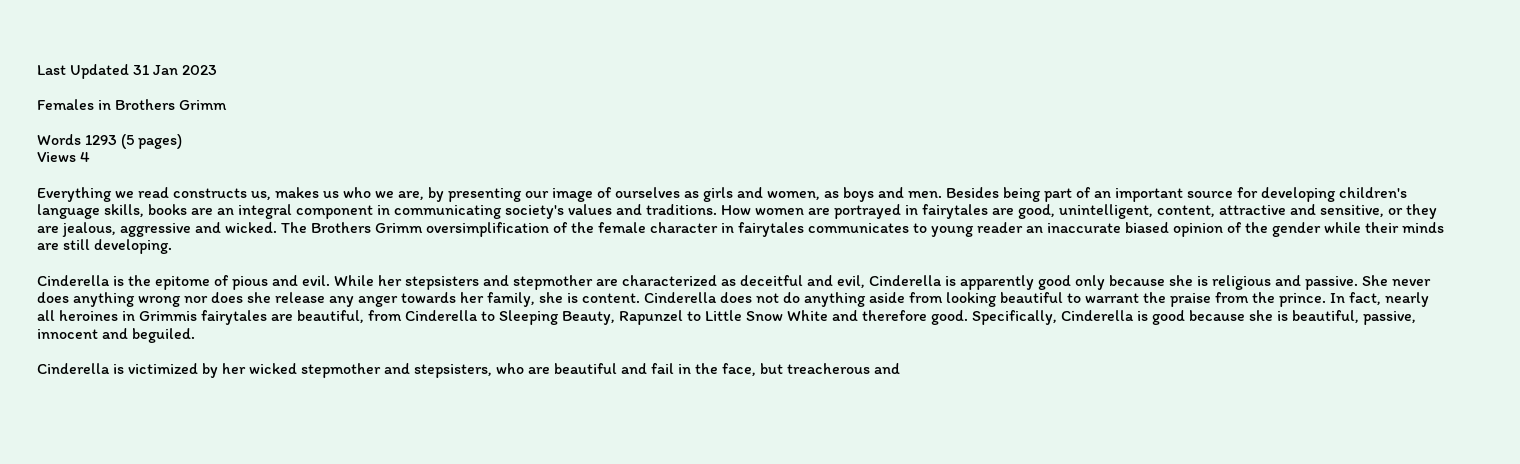Last Updated 31 Jan 2023

Females in Brothers Grimm

Words 1293 (5 pages)
Views 4

Everything we read constructs us, makes us who we are, by presenting our image of ourselves as girls and women, as boys and men. Besides being part of an important source for developing children's language skills, books are an integral component in communicating society's values and traditions. How women are portrayed in fairytales are good, unintelligent, content, attractive and sensitive, or they are jealous, aggressive and wicked. The Brothers Grimm oversimplification of the female character in fairytales communicates to young reader an inaccurate biased opinion of the gender while their minds are still developing.

Cinderella is the epitome of pious and evil. While her stepsisters and stepmother are characterized as deceitful and evil, Cinderella is apparently good only because she is religious and passive. She never does anything wrong nor does she release any anger towards her family, she is content. Cinderella does not do anything aside from looking beautiful to warrant the praise from the prince. In fact, nearly all heroines in Grimmis fairytales are beautiful, from Cinderella to Sleeping Beauty, Rapunzel to Little Snow White and therefore good. Specifically, Cinderella is good because she is beautiful, passive, innocent and beguiled.

Cinderella is victimized by her wicked stepmother and stepsisters, who are beautiful and fail in the face, but treacherous and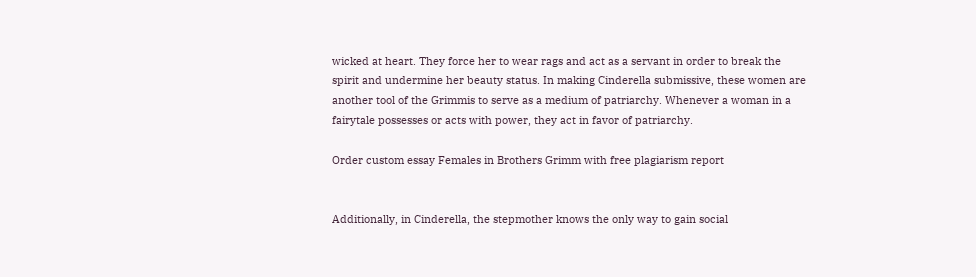wicked at heart. They force her to wear rags and act as a servant in order to break the spirit and undermine her beauty status. In making Cinderella submissive, these women are another tool of the Grimmis to serve as a medium of patriarchy. Whenever a woman in a fairytale possesses or acts with power, they act in favor of patriarchy.

Order custom essay Females in Brothers Grimm with free plagiarism report


Additionally, in Cinderella, the stepmother knows the only way to gain social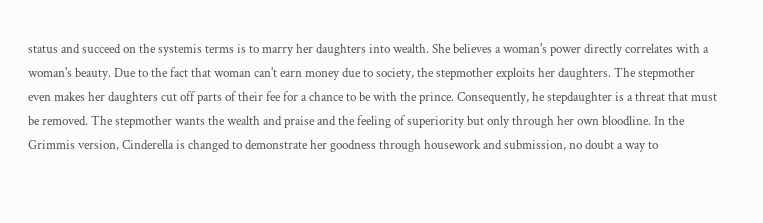status and succeed on the systemis terms is to marry her daughters into wealth. She believes a woman's power directly correlates with a woman's beauty. Due to the fact that woman can't earn money due to society, the stepmother exploits her daughters. The stepmother even makes her daughters cut off parts of their fee for a chance to be with the prince. Consequently, he stepdaughter is a threat that must be removed. The stepmother wants the wealth and praise and the feeling of superiority but only through her own bloodline. In the Grimmis version, Cinderella is changed to demonstrate her goodness through housework and submission, no doubt a way to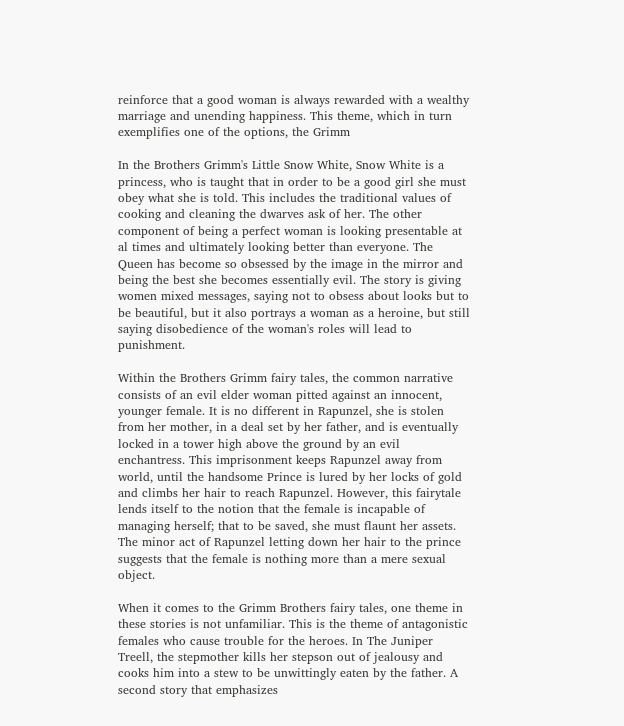reinforce that a good woman is always rewarded with a wealthy marriage and unending happiness. This theme, which in turn exemplifies one of the options, the Grimm

In the Brothers Grimm's Little Snow White, Snow White is a princess, who is taught that in order to be a good girl she must obey what she is told. This includes the traditional values of cooking and cleaning the dwarves ask of her. The other component of being a perfect woman is looking presentable at al times and ultimately looking better than everyone. The Queen has become so obsessed by the image in the mirror and being the best she becomes essentially evil. The story is giving women mixed messages, saying not to obsess about looks but to be beautiful, but it also portrays a woman as a heroine, but still saying disobedience of the woman's roles will lead to punishment.

Within the Brothers Grimm fairy tales, the common narrative consists of an evil elder woman pitted against an innocent, younger female. It is no different in Rapunzel, she is stolen from her mother, in a deal set by her father, and is eventually locked in a tower high above the ground by an evil enchantress. This imprisonment keeps Rapunzel away from world, until the handsome Prince is lured by her locks of gold and climbs her hair to reach Rapunzel. However, this fairytale lends itself to the notion that the female is incapable of managing herself; that to be saved, she must flaunt her assets. The minor act of Rapunzel letting down her hair to the prince suggests that the female is nothing more than a mere sexual object.

When it comes to the Grimm Brothers fairy tales, one theme in these stories is not unfamiliar. This is the theme of antagonistic females who cause trouble for the heroes. In The Juniper Treell, the stepmother kills her stepson out of jealousy and cooks him into a stew to be unwittingly eaten by the father. A second story that emphasizes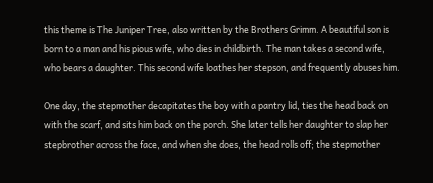this theme is The Juniper Tree, also written by the Brothers Grimm. A beautiful son is born to a man and his pious wife, who dies in childbirth. The man takes a second wife, who bears a daughter. This second wife loathes her stepson, and frequently abuses him.

One day, the stepmother decapitates the boy with a pantry lid, ties the head back on with the scarf, and sits him back on the porch. She later tells her daughter to slap her stepbrother across the face, and when she does, the head rolls off; the stepmother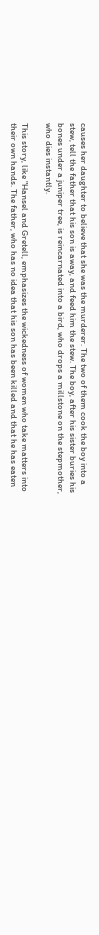causes her daughter to believe that she was the murderer. The two of them cook the boy into a stew, tell the father that his son is away, and feed him the stew. The boy, after his sister buries his bones under a juniper tree, is reincarnated into a bird, who drops a millstone on the stepmother, who dies instantly.

This story, like "Hansel and Gretell, emphasizes the wickedness of women who take matters into their own hands. The father, who has no idea that his son has been killed and that he has eaten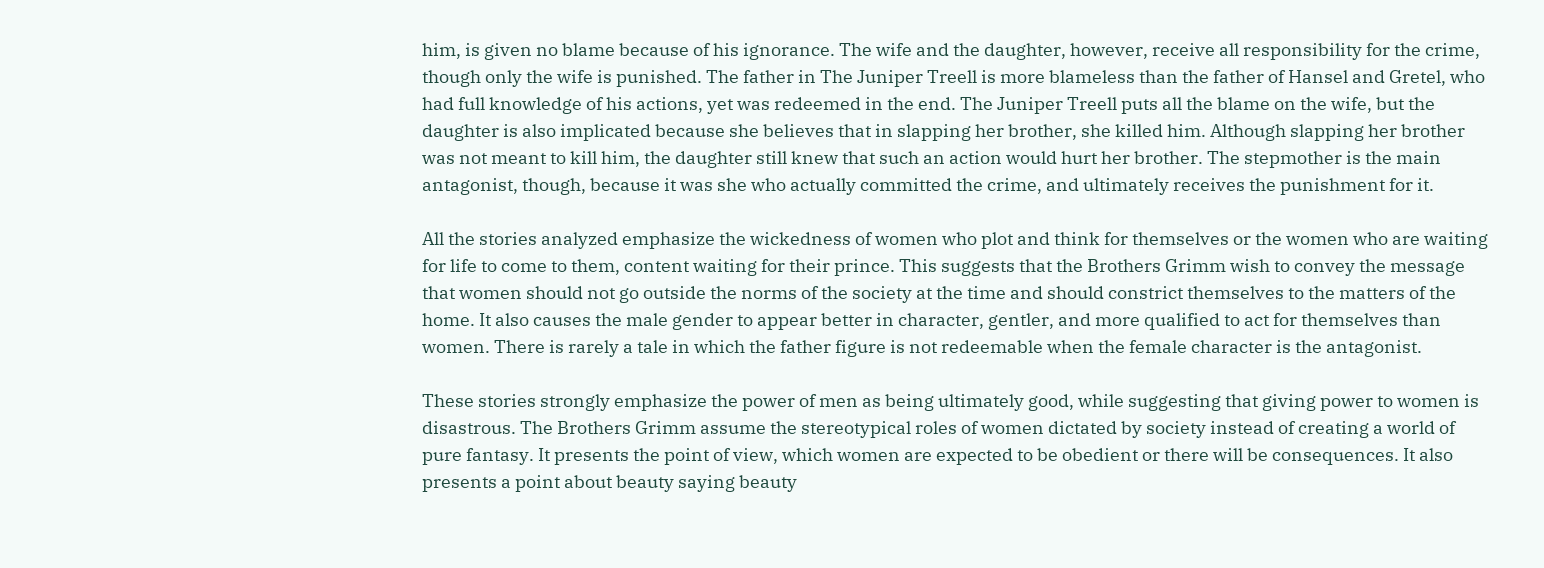him, is given no blame because of his ignorance. The wife and the daughter, however, receive all responsibility for the crime, though only the wife is punished. The father in The Juniper Treell is more blameless than the father of Hansel and Gretel, who had full knowledge of his actions, yet was redeemed in the end. The Juniper Treell puts all the blame on the wife, but the daughter is also implicated because she believes that in slapping her brother, she killed him. Although slapping her brother was not meant to kill him, the daughter still knew that such an action would hurt her brother. The stepmother is the main antagonist, though, because it was she who actually committed the crime, and ultimately receives the punishment for it.

All the stories analyzed emphasize the wickedness of women who plot and think for themselves or the women who are waiting for life to come to them, content waiting for their prince. This suggests that the Brothers Grimm wish to convey the message that women should not go outside the norms of the society at the time and should constrict themselves to the matters of the home. It also causes the male gender to appear better in character, gentler, and more qualified to act for themselves than women. There is rarely a tale in which the father figure is not redeemable when the female character is the antagonist.

These stories strongly emphasize the power of men as being ultimately good, while suggesting that giving power to women is disastrous. The Brothers Grimm assume the stereotypical roles of women dictated by society instead of creating a world of pure fantasy. It presents the point of view, which women are expected to be obedient or there will be consequences. It also presents a point about beauty saying beauty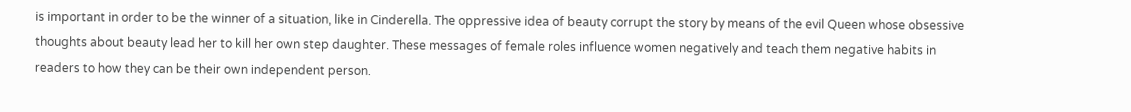is important in order to be the winner of a situation, like in Cinderella. The oppressive idea of beauty corrupt the story by means of the evil Queen whose obsessive thoughts about beauty lead her to kill her own step daughter. These messages of female roles influence women negatively and teach them negative habits in readers to how they can be their own independent person.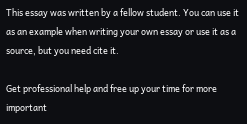This essay was written by a fellow student. You can use it as an example when writing your own essay or use it as a source, but you need cite it.

Get professional help and free up your time for more important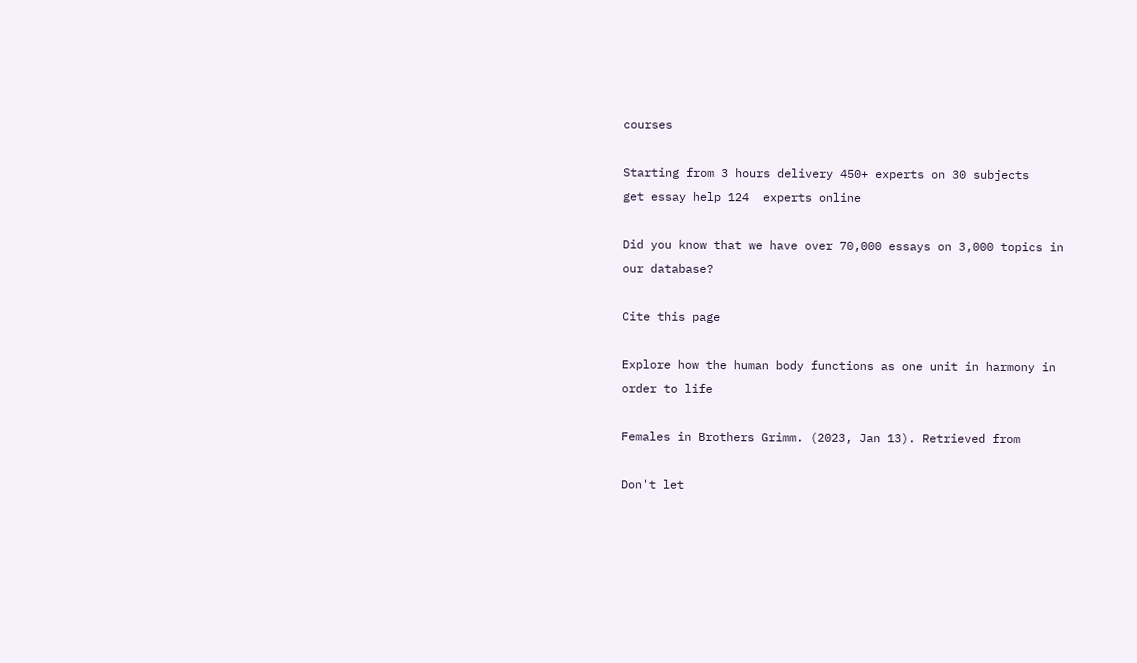courses

Starting from 3 hours delivery 450+ experts on 30 subjects
get essay help 124  experts online

Did you know that we have over 70,000 essays on 3,000 topics in our database?

Cite this page

Explore how the human body functions as one unit in harmony in order to life

Females in Brothers Grimm. (2023, Jan 13). Retrieved from

Don't let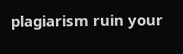plagiarism ruin your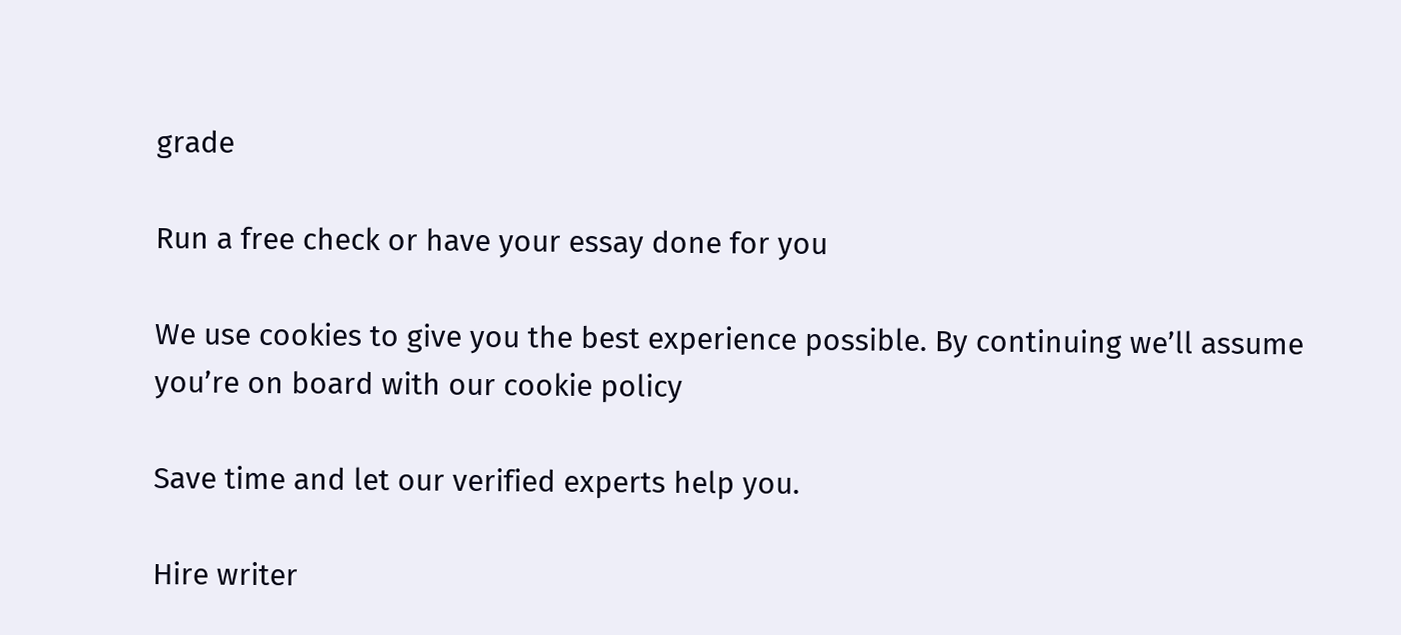grade

Run a free check or have your essay done for you

We use cookies to give you the best experience possible. By continuing we’ll assume you’re on board with our cookie policy

Save time and let our verified experts help you.

Hire writer